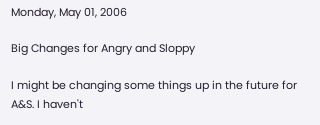Monday, May 01, 2006

Big Changes for Angry and Sloppy

I might be changing some things up in the future for A&S. I haven't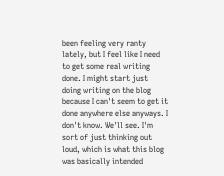been feeling very ranty lately, but I feel like I need to get some real writing done. I might start just doing writing on the blog because I can't seem to get it done anywhere else anyways. I don't know. We'll see. I'm sort of just thinking out loud, which is what this blog was basically intended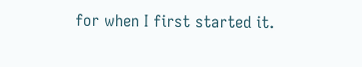for when I first started it.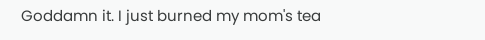Goddamn it. I just burned my mom's tea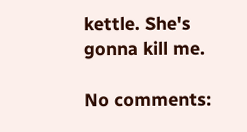kettle. She's gonna kill me.

No comments: